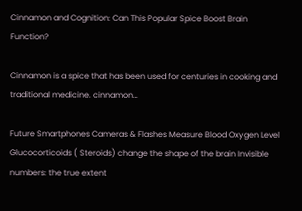Cinnamon and Cognition: Can This Popular Spice Boost Brain Function?

Cinnamon is a spice that has been used for centuries in cooking and traditional medicine. cinnamon…

Future Smartphones Cameras & Flashes Measure Blood Oxygen Level Glucocorticoids ( Steroids) change the shape of the brain Invisible numbers: the true extent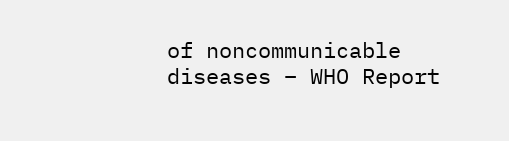of noncommunicable diseases – WHO Report